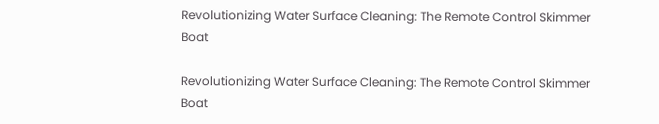Revolutionizing Water Surface Cleaning: The Remote Control Skimmer Boat

Revolutionizing Water Surface Cleaning: The Remote Control Skimmer Boat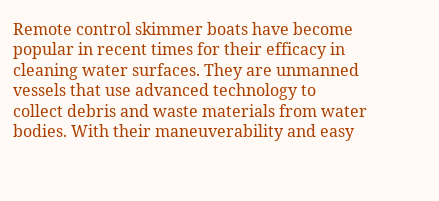Remote control skimmer boats have become popular in recent times for their efficacy in cleaning water surfaces. They are unmanned vessels that use advanced technology to collect debris and waste materials from water bodies. With their maneuverability and easy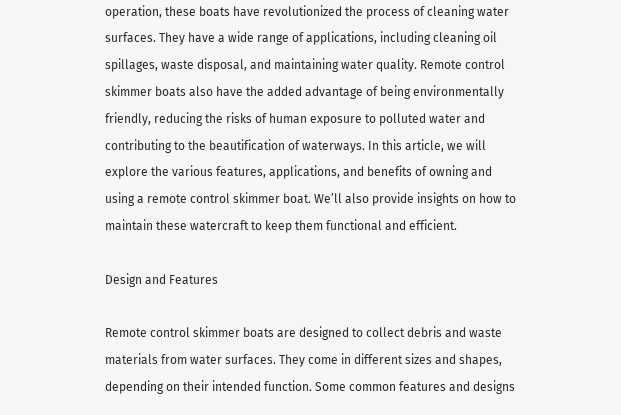operation, these boats have revolutionized the process of cleaning water surfaces. They have a wide range of applications, including cleaning oil spillages, waste disposal, and maintaining water quality. Remote control skimmer boats also have the added advantage of being environmentally friendly, reducing the risks of human exposure to polluted water and contributing to the beautification of waterways. In this article, we will explore the various features, applications, and benefits of owning and using a remote control skimmer boat. We’ll also provide insights on how to maintain these watercraft to keep them functional and efficient.

Design and Features

Remote control skimmer boats are designed to collect debris and waste materials from water surfaces. They come in different sizes and shapes, depending on their intended function. Some common features and designs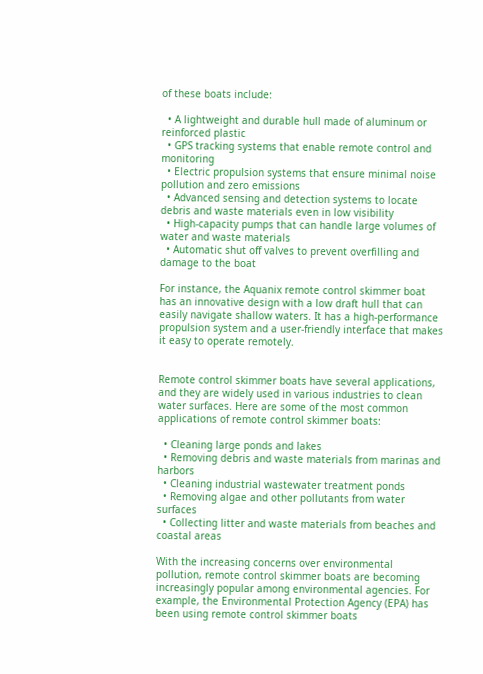of these boats include:

  • A lightweight and durable hull made of aluminum or reinforced plastic
  • GPS tracking systems that enable remote control and monitoring
  • Electric propulsion systems that ensure minimal noise pollution and zero emissions
  • Advanced sensing and detection systems to locate debris and waste materials even in low visibility
  • High-capacity pumps that can handle large volumes of water and waste materials
  • Automatic shut off valves to prevent overfilling and damage to the boat

For instance, the Aquanix remote control skimmer boat has an innovative design with a low draft hull that can easily navigate shallow waters. It has a high-performance propulsion system and a user-friendly interface that makes it easy to operate remotely.


Remote control skimmer boats have several applications, and they are widely used in various industries to clean water surfaces. Here are some of the most common applications of remote control skimmer boats:

  • Cleaning large ponds and lakes
  • Removing debris and waste materials from marinas and harbors
  • Cleaning industrial wastewater treatment ponds
  • Removing algae and other pollutants from water surfaces
  • Collecting litter and waste materials from beaches and coastal areas

With the increasing concerns over environmental pollution, remote control skimmer boats are becoming increasingly popular among environmental agencies. For example, the Environmental Protection Agency (EPA) has been using remote control skimmer boats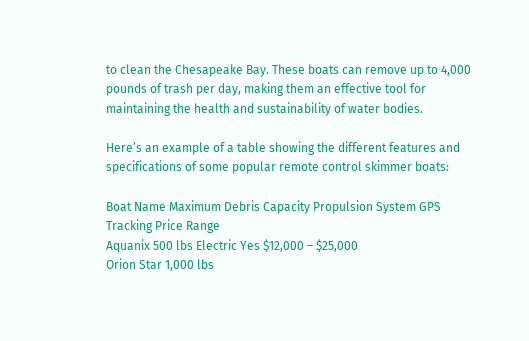to clean the Chesapeake Bay. These boats can remove up to 4,000 pounds of trash per day, making them an effective tool for maintaining the health and sustainability of water bodies.

Here’s an example of a table showing the different features and specifications of some popular remote control skimmer boats:

Boat Name Maximum Debris Capacity Propulsion System GPS Tracking Price Range
Aquanix 500 lbs Electric Yes $12,000 – $25,000
Orion Star 1,000 lbs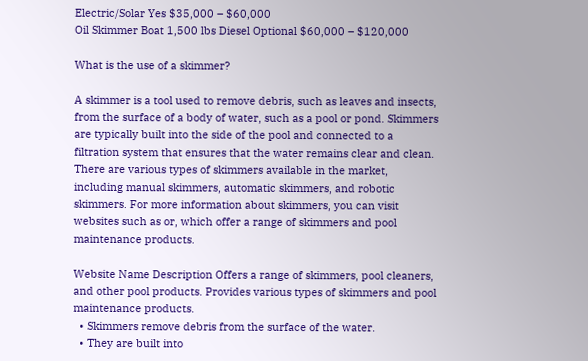Electric/Solar Yes $35,000 – $60,000
Oil Skimmer Boat 1,500 lbs Diesel Optional $60,000 – $120,000

What is the use of a skimmer?

A skimmer is a tool used to remove debris, such as leaves and insects, from the surface of a body of water, such as a pool or pond. Skimmers are typically built into the side of the pool and connected to a filtration system that ensures that the water remains clear and clean. There are various types of skimmers available in the market, including manual skimmers, automatic skimmers, and robotic skimmers. For more information about skimmers, you can visit websites such as or, which offer a range of skimmers and pool maintenance products.

Website Name Description Offers a range of skimmers, pool cleaners, and other pool products. Provides various types of skimmers and pool maintenance products.
  • Skimmers remove debris from the surface of the water.
  • They are built into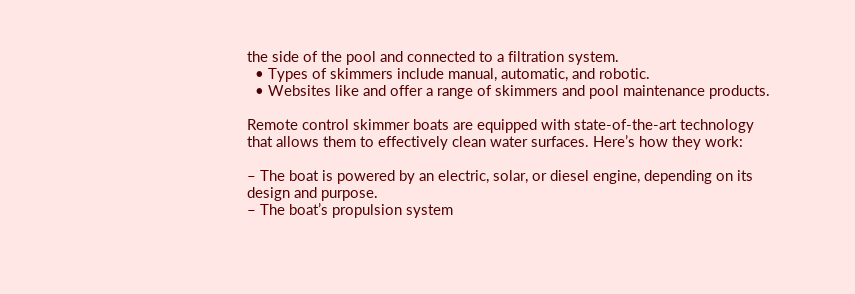the side of the pool and connected to a filtration system.
  • Types of skimmers include manual, automatic, and robotic.
  • Websites like and offer a range of skimmers and pool maintenance products.

Remote control skimmer boats are equipped with state-of-the-art technology that allows them to effectively clean water surfaces. Here’s how they work:

– The boat is powered by an electric, solar, or diesel engine, depending on its design and purpose.
– The boat’s propulsion system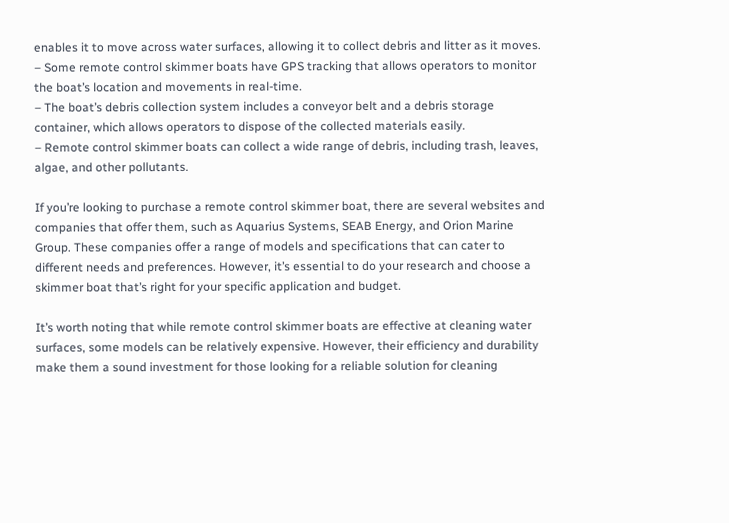enables it to move across water surfaces, allowing it to collect debris and litter as it moves.
– Some remote control skimmer boats have GPS tracking that allows operators to monitor the boat’s location and movements in real-time.
– The boat’s debris collection system includes a conveyor belt and a debris storage container, which allows operators to dispose of the collected materials easily.
– Remote control skimmer boats can collect a wide range of debris, including trash, leaves, algae, and other pollutants.

If you’re looking to purchase a remote control skimmer boat, there are several websites and companies that offer them, such as Aquarius Systems, SEAB Energy, and Orion Marine Group. These companies offer a range of models and specifications that can cater to different needs and preferences. However, it’s essential to do your research and choose a skimmer boat that’s right for your specific application and budget.

It’s worth noting that while remote control skimmer boats are effective at cleaning water surfaces, some models can be relatively expensive. However, their efficiency and durability make them a sound investment for those looking for a reliable solution for cleaning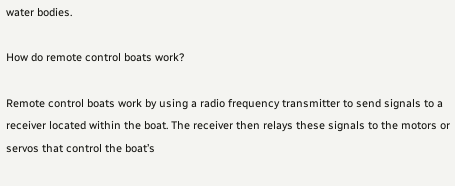water bodies.

How do remote control boats work?

Remote control boats work by using a radio frequency transmitter to send signals to a receiver located within the boat. The receiver then relays these signals to the motors or servos that control the boat’s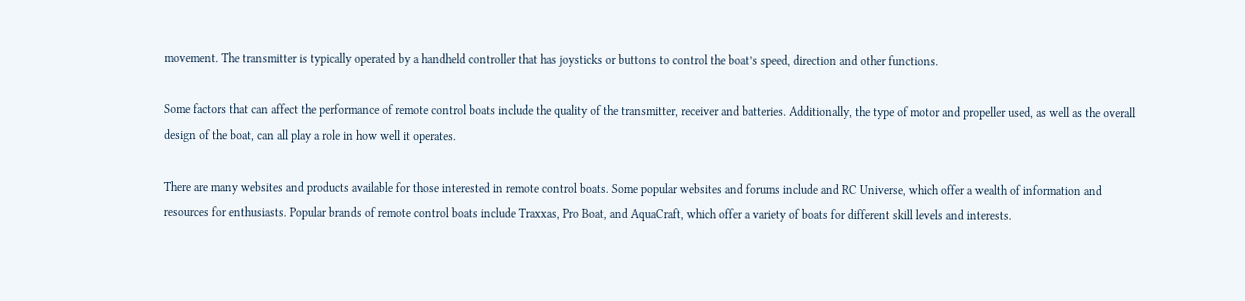movement. The transmitter is typically operated by a handheld controller that has joysticks or buttons to control the boat’s speed, direction and other functions.

Some factors that can affect the performance of remote control boats include the quality of the transmitter, receiver and batteries. Additionally, the type of motor and propeller used, as well as the overall design of the boat, can all play a role in how well it operates.

There are many websites and products available for those interested in remote control boats. Some popular websites and forums include and RC Universe, which offer a wealth of information and resources for enthusiasts. Popular brands of remote control boats include Traxxas, Pro Boat, and AquaCraft, which offer a variety of boats for different skill levels and interests.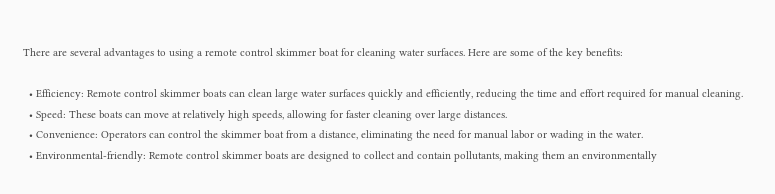There are several advantages to using a remote control skimmer boat for cleaning water surfaces. Here are some of the key benefits:

  • Efficiency: Remote control skimmer boats can clean large water surfaces quickly and efficiently, reducing the time and effort required for manual cleaning.
  • Speed: These boats can move at relatively high speeds, allowing for faster cleaning over large distances.
  • Convenience: Operators can control the skimmer boat from a distance, eliminating the need for manual labor or wading in the water.
  • Environmental-friendly: Remote control skimmer boats are designed to collect and contain pollutants, making them an environmentally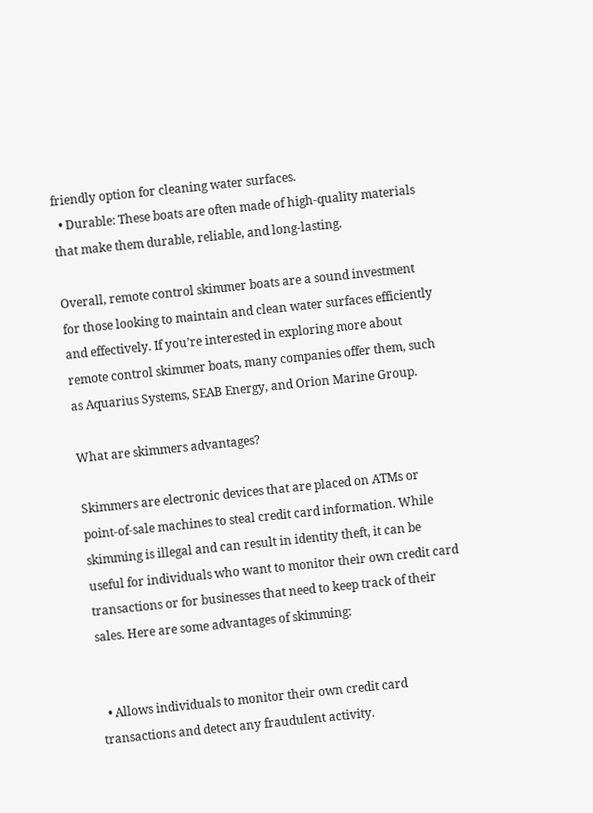friendly option for cleaning water surfaces.
  • Durable: These boats are often made of high-quality materials that make them durable, reliable, and long-lasting.

Overall, remote control skimmer boats are a sound investment for those looking to maintain and clean water surfaces efficiently and effectively. If you’re interested in exploring more about remote control skimmer boats, many companies offer them, such as Aquarius Systems, SEAB Energy, and Orion Marine Group.

What are skimmers advantages?

Skimmers are electronic devices that are placed on ATMs or point-of-sale machines to steal credit card information. While skimming is illegal and can result in identity theft, it can be useful for individuals who want to monitor their own credit card transactions or for businesses that need to keep track of their sales. Here are some advantages of skimming:


  • Allows individuals to monitor their own credit card transactions and detect any fraudulent activity.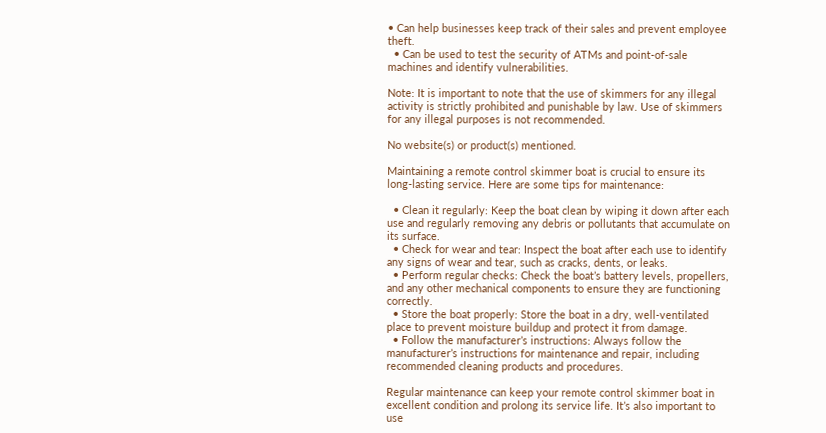• Can help businesses keep track of their sales and prevent employee theft.
  • Can be used to test the security of ATMs and point-of-sale machines and identify vulnerabilities.

Note: It is important to note that the use of skimmers for any illegal activity is strictly prohibited and punishable by law. Use of skimmers for any illegal purposes is not recommended.

No website(s) or product(s) mentioned.

Maintaining a remote control skimmer boat is crucial to ensure its long-lasting service. Here are some tips for maintenance:

  • Clean it regularly: Keep the boat clean by wiping it down after each use and regularly removing any debris or pollutants that accumulate on its surface.
  • Check for wear and tear: Inspect the boat after each use to identify any signs of wear and tear, such as cracks, dents, or leaks.
  • Perform regular checks: Check the boat’s battery levels, propellers, and any other mechanical components to ensure they are functioning correctly.
  • Store the boat properly: Store the boat in a dry, well-ventilated place to prevent moisture buildup and protect it from damage.
  • Follow the manufacturer’s instructions: Always follow the manufacturer’s instructions for maintenance and repair, including recommended cleaning products and procedures.

Regular maintenance can keep your remote control skimmer boat in excellent condition and prolong its service life. It’s also important to use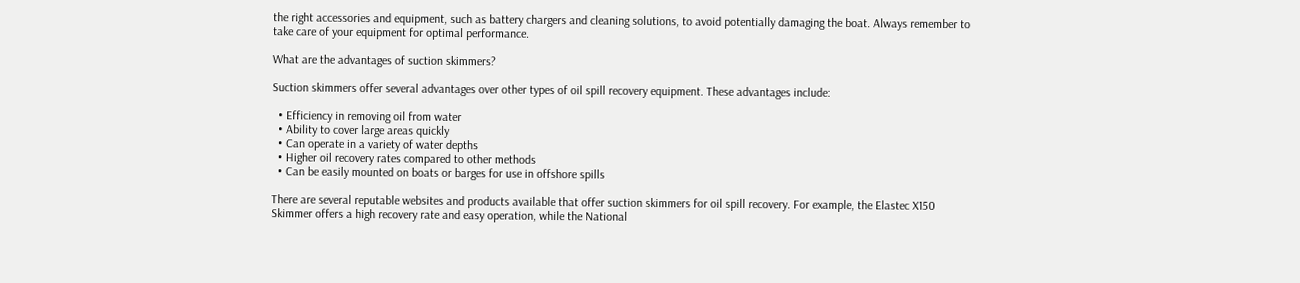the right accessories and equipment, such as battery chargers and cleaning solutions, to avoid potentially damaging the boat. Always remember to take care of your equipment for optimal performance.

What are the advantages of suction skimmers?

Suction skimmers offer several advantages over other types of oil spill recovery equipment. These advantages include:

  • Efficiency in removing oil from water
  • Ability to cover large areas quickly
  • Can operate in a variety of water depths
  • Higher oil recovery rates compared to other methods
  • Can be easily mounted on boats or barges for use in offshore spills

There are several reputable websites and products available that offer suction skimmers for oil spill recovery. For example, the Elastec X150 Skimmer offers a high recovery rate and easy operation, while the National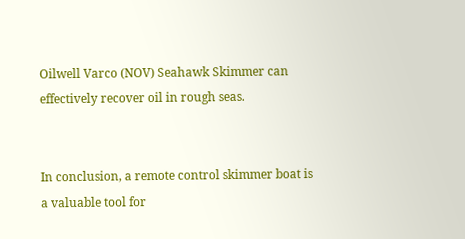Oilwell Varco (NOV) Seahawk Skimmer can effectively recover oil in rough seas.


In conclusion, a remote control skimmer boat is a valuable tool for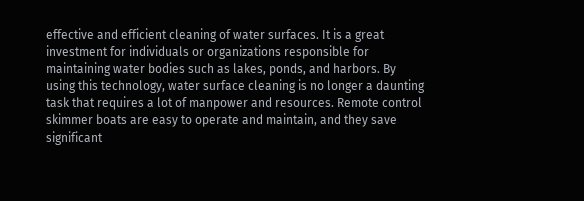effective and efficient cleaning of water surfaces. It is a great investment for individuals or organizations responsible for maintaining water bodies such as lakes, ponds, and harbors. By using this technology, water surface cleaning is no longer a daunting task that requires a lot of manpower and resources. Remote control skimmer boats are easy to operate and maintain, and they save significant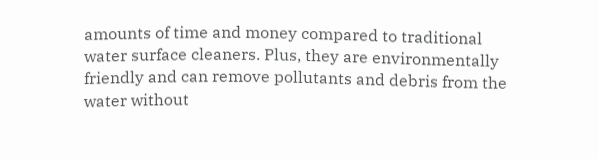amounts of time and money compared to traditional water surface cleaners. Plus, they are environmentally friendly and can remove pollutants and debris from the water without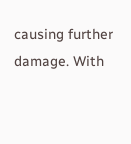causing further damage. With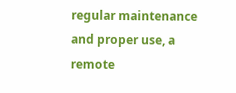regular maintenance and proper use, a remote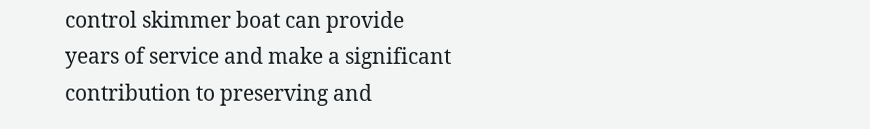control skimmer boat can provide years of service and make a significant contribution to preserving and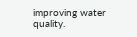improving water quality.